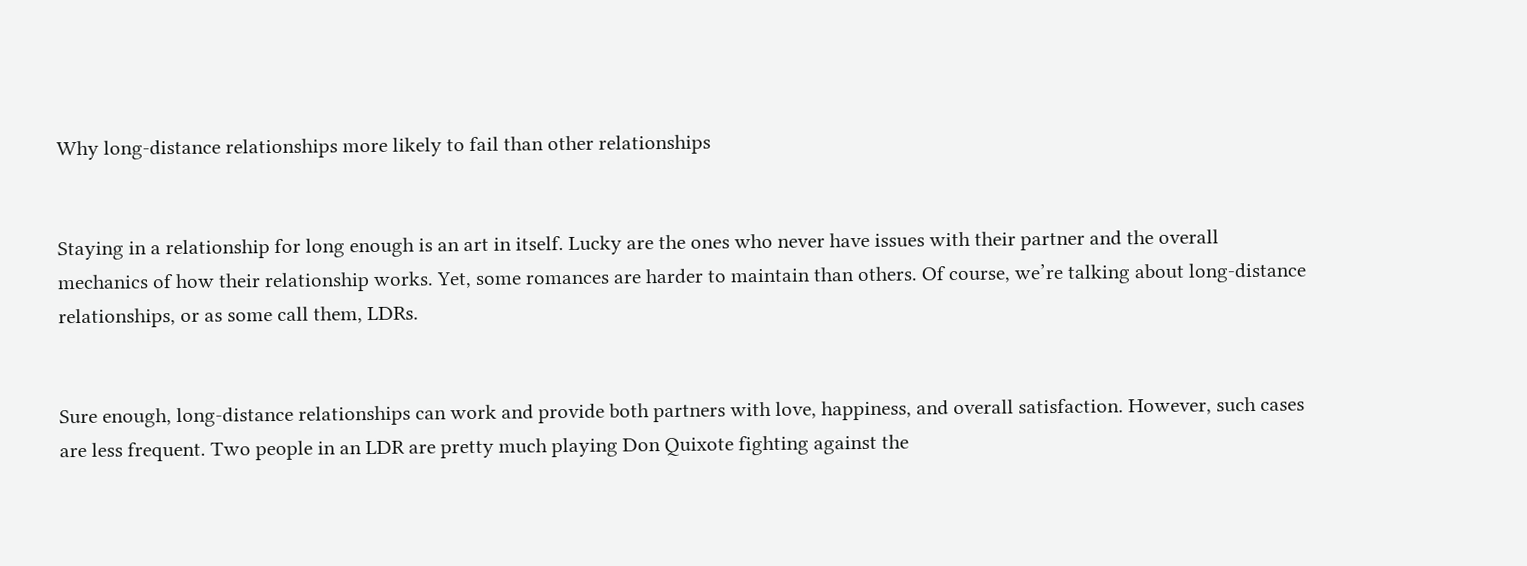Why long-distance relationships more likely to fail than other relationships


Staying in a relationship for long enough is an art in itself. Lucky are the ones who never have issues with their partner and the overall mechanics of how their relationship works. Yet, some romances are harder to maintain than others. Of course, we’re talking about long-distance relationships, or as some call them, LDRs.


Sure enough, long-distance relationships can work and provide both partners with love, happiness, and overall satisfaction. However, such cases are less frequent. Two people in an LDR are pretty much playing Don Quixote fighting against the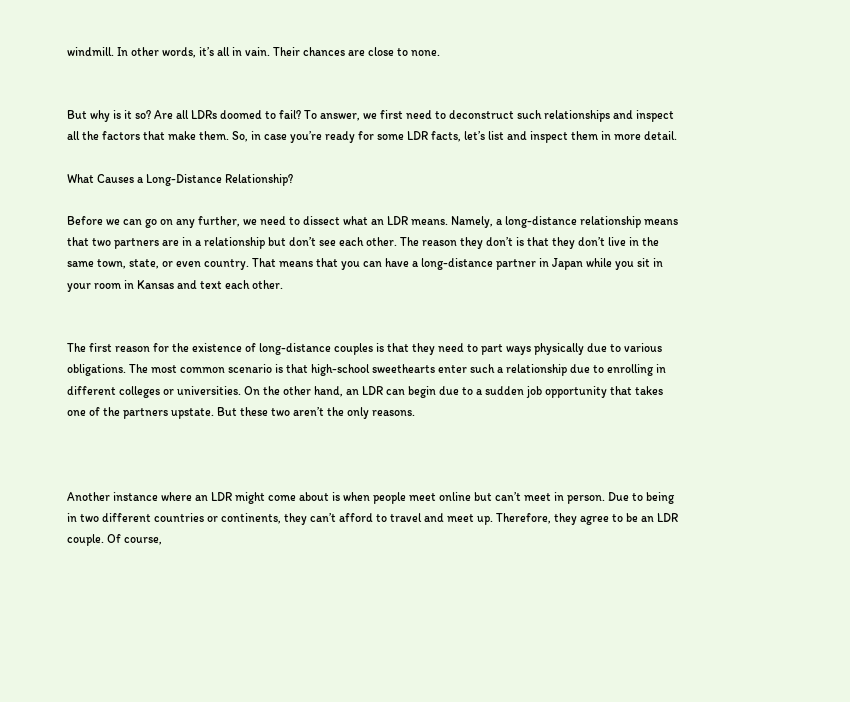windmill. In other words, it’s all in vain. Their chances are close to none.


But why is it so? Are all LDRs doomed to fail? To answer, we first need to deconstruct such relationships and inspect all the factors that make them. So, in case you’re ready for some LDR facts, let’s list and inspect them in more detail.

What Causes a Long-Distance Relationship?

Before we can go on any further, we need to dissect what an LDR means. Namely, a long-distance relationship means that two partners are in a relationship but don’t see each other. The reason they don’t is that they don’t live in the same town, state, or even country. That means that you can have a long-distance partner in Japan while you sit in your room in Kansas and text each other.


The first reason for the existence of long-distance couples is that they need to part ways physically due to various obligations. The most common scenario is that high-school sweethearts enter such a relationship due to enrolling in different colleges or universities. On the other hand, an LDR can begin due to a sudden job opportunity that takes one of the partners upstate. But these two aren’t the only reasons.



Another instance where an LDR might come about is when people meet online but can’t meet in person. Due to being in two different countries or continents, they can’t afford to travel and meet up. Therefore, they agree to be an LDR couple. Of course,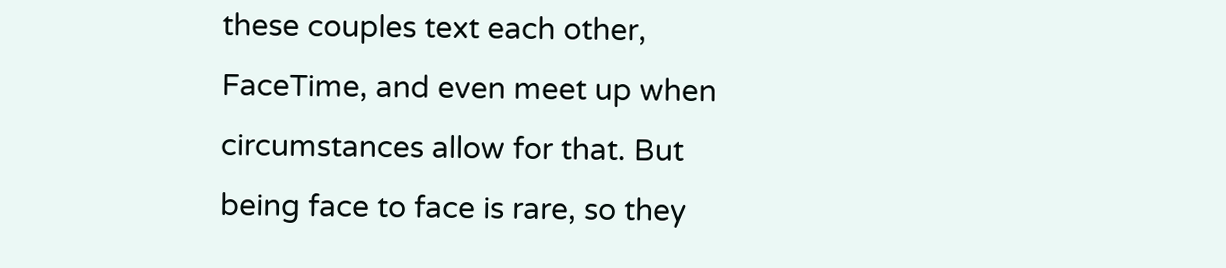these couples text each other, FaceTime, and even meet up when circumstances allow for that. But being face to face is rare, so they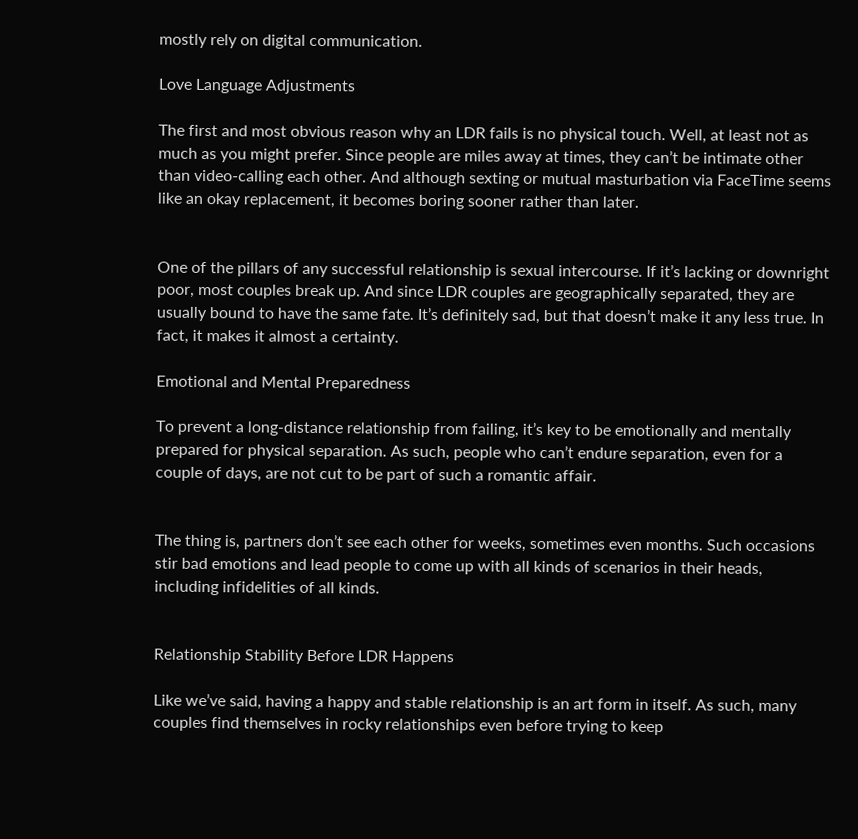mostly rely on digital communication.

Love Language Adjustments

The first and most obvious reason why an LDR fails is no physical touch. Well, at least not as much as you might prefer. Since people are miles away at times, they can’t be intimate other than video-calling each other. And although sexting or mutual masturbation via FaceTime seems like an okay replacement, it becomes boring sooner rather than later.


One of the pillars of any successful relationship is sexual intercourse. If it’s lacking or downright poor, most couples break up. And since LDR couples are geographically separated, they are usually bound to have the same fate. It’s definitely sad, but that doesn’t make it any less true. In fact, it makes it almost a certainty.

Emotional and Mental Preparedness

To prevent a long-distance relationship from failing, it’s key to be emotionally and mentally prepared for physical separation. As such, people who can’t endure separation, even for a couple of days, are not cut to be part of such a romantic affair.


The thing is, partners don’t see each other for weeks, sometimes even months. Such occasions stir bad emotions and lead people to come up with all kinds of scenarios in their heads, including infidelities of all kinds.


Relationship Stability Before LDR Happens

Like we’ve said, having a happy and stable relationship is an art form in itself. As such, many couples find themselves in rocky relationships even before trying to keep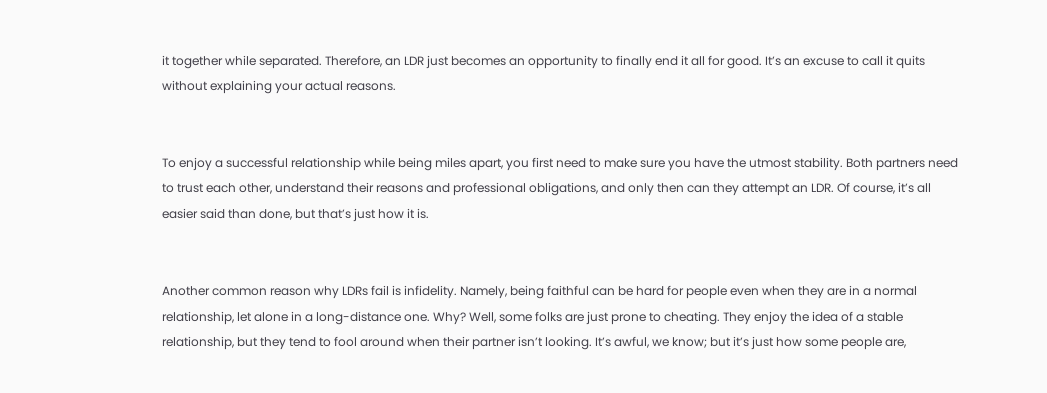it together while separated. Therefore, an LDR just becomes an opportunity to finally end it all for good. It’s an excuse to call it quits without explaining your actual reasons.


To enjoy a successful relationship while being miles apart, you first need to make sure you have the utmost stability. Both partners need to trust each other, understand their reasons and professional obligations, and only then can they attempt an LDR. Of course, it’s all easier said than done, but that’s just how it is.


Another common reason why LDRs fail is infidelity. Namely, being faithful can be hard for people even when they are in a normal relationship, let alone in a long-distance one. Why? Well, some folks are just prone to cheating. They enjoy the idea of a stable relationship, but they tend to fool around when their partner isn’t looking. It’s awful, we know; but it’s just how some people are,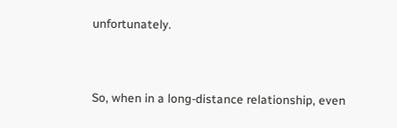unfortunately.


So, when in a long-distance relationship, even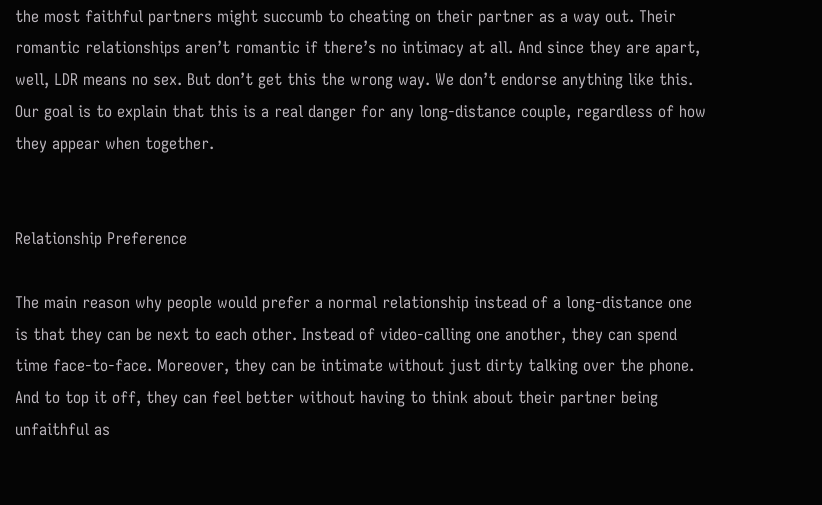the most faithful partners might succumb to cheating on their partner as a way out. Their romantic relationships aren’t romantic if there’s no intimacy at all. And since they are apart, well, LDR means no sex. But don’t get this the wrong way. We don’t endorse anything like this. Our goal is to explain that this is a real danger for any long-distance couple, regardless of how they appear when together.


Relationship Preference

The main reason why people would prefer a normal relationship instead of a long-distance one is that they can be next to each other. Instead of video-calling one another, they can spend time face-to-face. Moreover, they can be intimate without just dirty talking over the phone. And to top it off, they can feel better without having to think about their partner being unfaithful as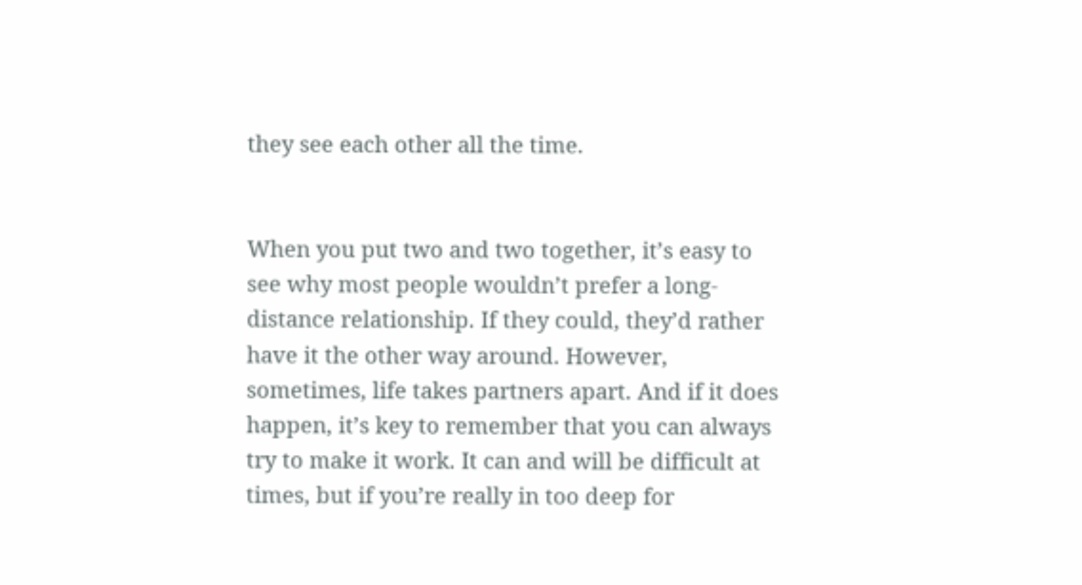they see each other all the time.


When you put two and two together, it’s easy to see why most people wouldn’t prefer a long-distance relationship. If they could, they’d rather have it the other way around. However, sometimes, life takes partners apart. And if it does happen, it’s key to remember that you can always try to make it work. It can and will be difficult at times, but if you’re really in too deep for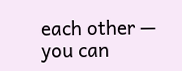each other — you can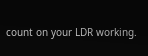count on your LDR working.